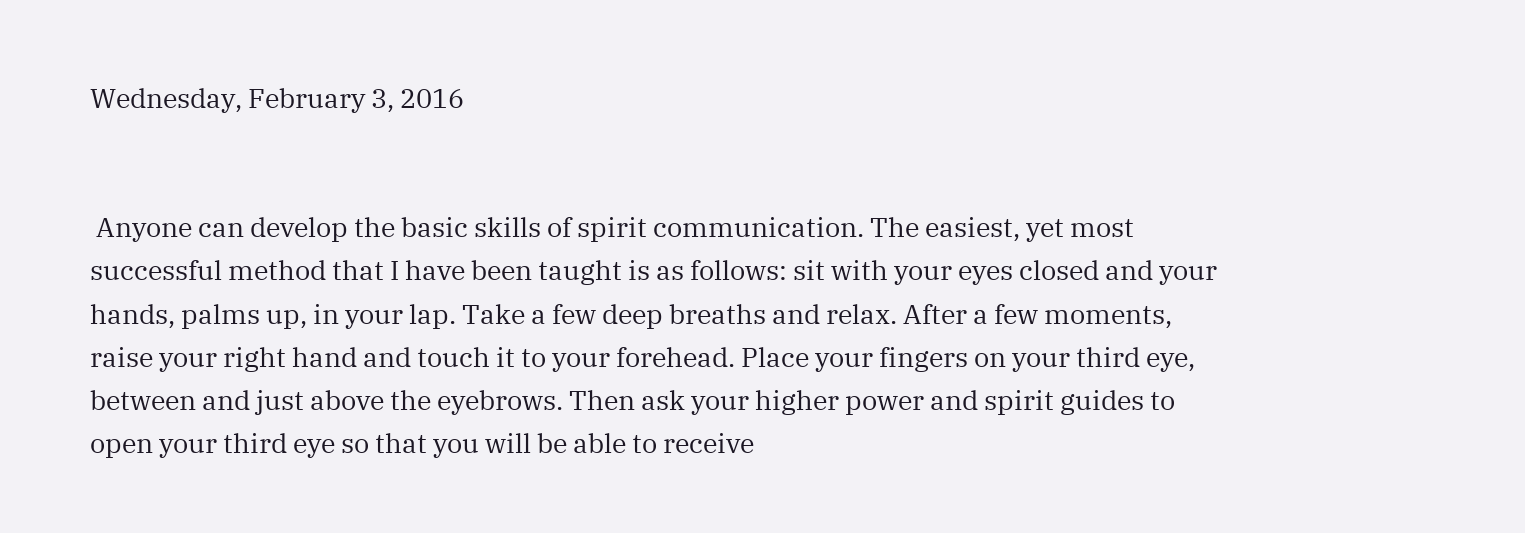Wednesday, February 3, 2016


 Anyone can develop the basic skills of spirit communication. The easiest, yet most successful method that I have been taught is as follows: sit with your eyes closed and your hands, palms up, in your lap. Take a few deep breaths and relax. After a few moments, raise your right hand and touch it to your forehead. Place your fingers on your third eye, between and just above the eyebrows. Then ask your higher power and spirit guides to open your third eye so that you will be able to receive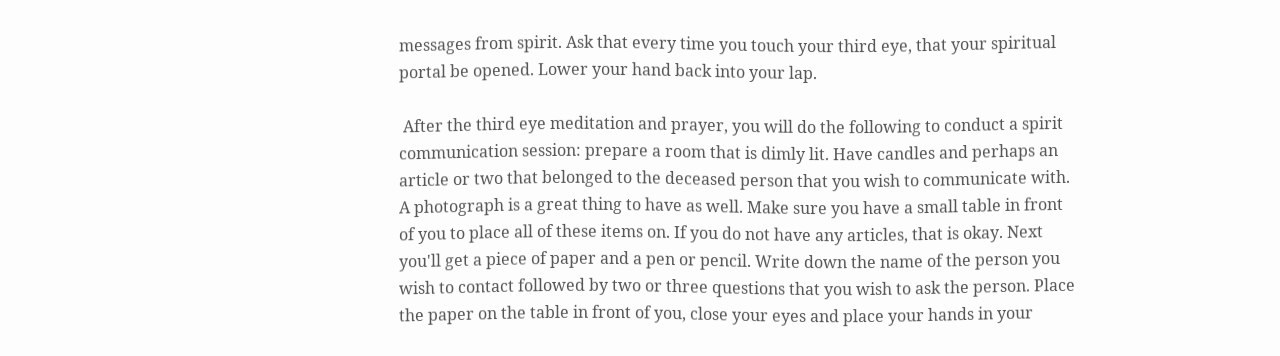messages from spirit. Ask that every time you touch your third eye, that your spiritual portal be opened. Lower your hand back into your lap.

 After the third eye meditation and prayer, you will do the following to conduct a spirit communication session: prepare a room that is dimly lit. Have candles and perhaps an article or two that belonged to the deceased person that you wish to communicate with. A photograph is a great thing to have as well. Make sure you have a small table in front of you to place all of these items on. If you do not have any articles, that is okay. Next you'll get a piece of paper and a pen or pencil. Write down the name of the person you wish to contact followed by two or three questions that you wish to ask the person. Place the paper on the table in front of you, close your eyes and place your hands in your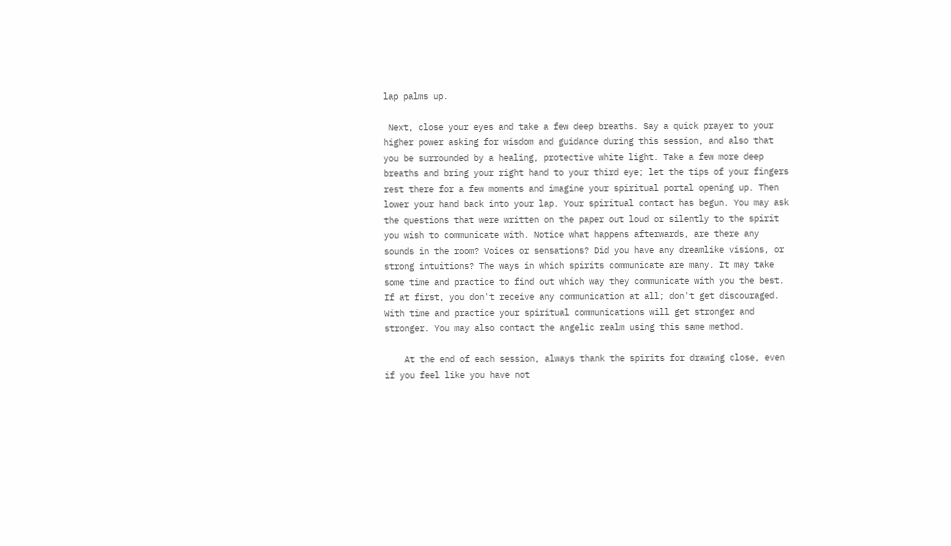lap palms up.

 Next, close your eyes and take a few deep breaths. Say a quick prayer to your higher power asking for wisdom and guidance during this session, and also that you be surrounded by a healing, protective white light. Take a few more deep breaths and bring your right hand to your third eye; let the tips of your fingers rest there for a few moments and imagine your spiritual portal opening up. Then lower your hand back into your lap. Your spiritual contact has begun. You may ask the questions that were written on the paper out loud or silently to the spirit you wish to communicate with. Notice what happens afterwards, are there any sounds in the room? Voices or sensations? Did you have any dreamlike visions, or strong intuitions? The ways in which spirits communicate are many. It may take some time and practice to find out which way they communicate with you the best. If at first, you don't receive any communication at all; don't get discouraged. With time and practice your spiritual communications will get stronger and stronger. You may also contact the angelic realm using this same method.

    At the end of each session, always thank the spirits for drawing close, even if you feel like you have not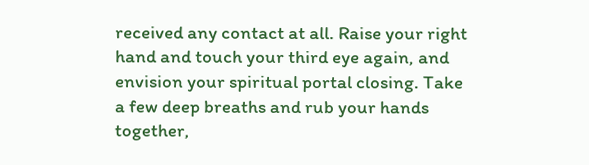received any contact at all. Raise your right hand and touch your third eye again, and envision your spiritual portal closing. Take a few deep breaths and rub your hands together,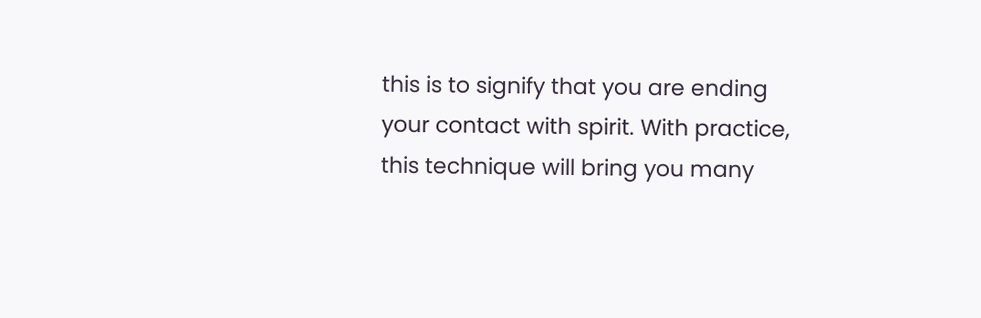this is to signify that you are ending your contact with spirit. With practice, this technique will bring you many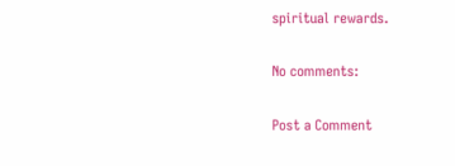spiritual rewards.

No comments:

Post a Comment